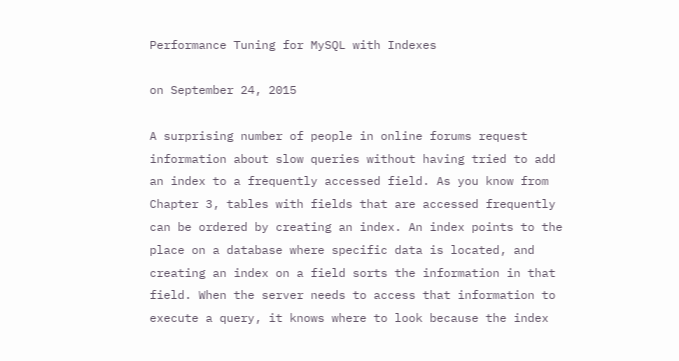Performance Tuning for MySQL with Indexes

on September 24, 2015

A surprising number of people in online forums request information about slow queries without having tried to add an index to a frequently accessed field. As you know from Chapter 3, tables with fields that are accessed frequently can be ordered by creating an index. An index points to the place on a database where specific data is located, and creating an index on a field sorts the information in that field. When the server needs to access that information to execute a query, it knows where to look because the index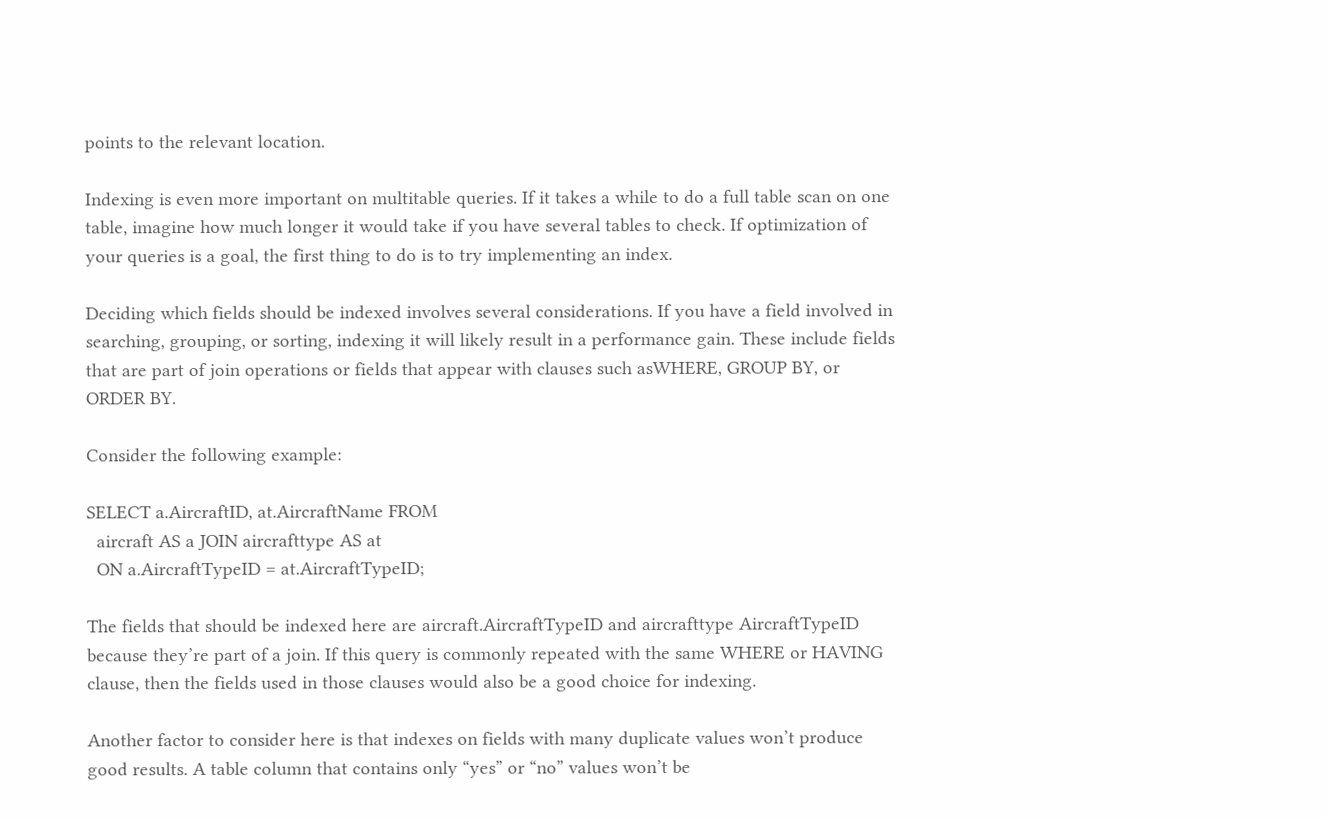points to the relevant location.

Indexing is even more important on multitable queries. If it takes a while to do a full table scan on one table, imagine how much longer it would take if you have several tables to check. If optimization of your queries is a goal, the first thing to do is to try implementing an index.

Deciding which fields should be indexed involves several considerations. If you have a field involved in searching, grouping, or sorting, indexing it will likely result in a performance gain. These include fields that are part of join operations or fields that appear with clauses such asWHERE, GROUP BY, or ORDER BY.

Consider the following example:

SELECT a.AircraftID, at.AircraftName FROM
  aircraft AS a JOIN aircrafttype AS at
  ON a.AircraftTypeID = at.AircraftTypeID;

The fields that should be indexed here are aircraft.AircraftTypeID and aircrafttype AircraftTypeID because they’re part of a join. If this query is commonly repeated with the same WHERE or HAVING clause, then the fields used in those clauses would also be a good choice for indexing.

Another factor to consider here is that indexes on fields with many duplicate values won’t produce good results. A table column that contains only “yes” or “no” values won’t be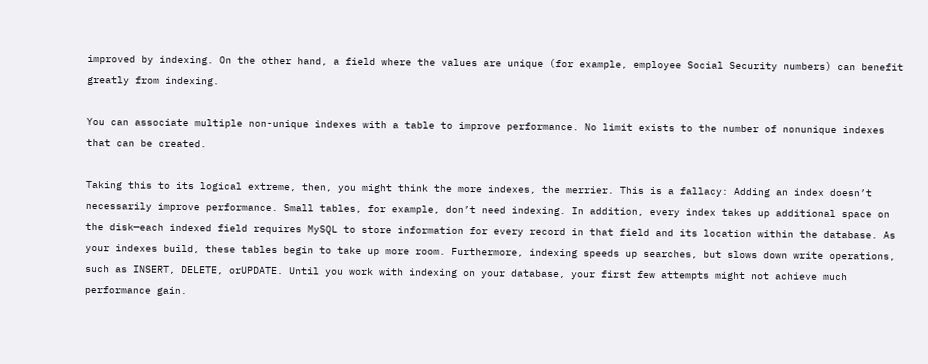improved by indexing. On the other hand, a field where the values are unique (for example, employee Social Security numbers) can benefit greatly from indexing.

You can associate multiple non-unique indexes with a table to improve performance. No limit exists to the number of nonunique indexes that can be created.

Taking this to its logical extreme, then, you might think the more indexes, the merrier. This is a fallacy: Adding an index doesn’t necessarily improve performance. Small tables, for example, don’t need indexing. In addition, every index takes up additional space on the disk—each indexed field requires MySQL to store information for every record in that field and its location within the database. As your indexes build, these tables begin to take up more room. Furthermore, indexing speeds up searches, but slows down write operations, such as INSERT, DELETE, orUPDATE. Until you work with indexing on your database, your first few attempts might not achieve much performance gain.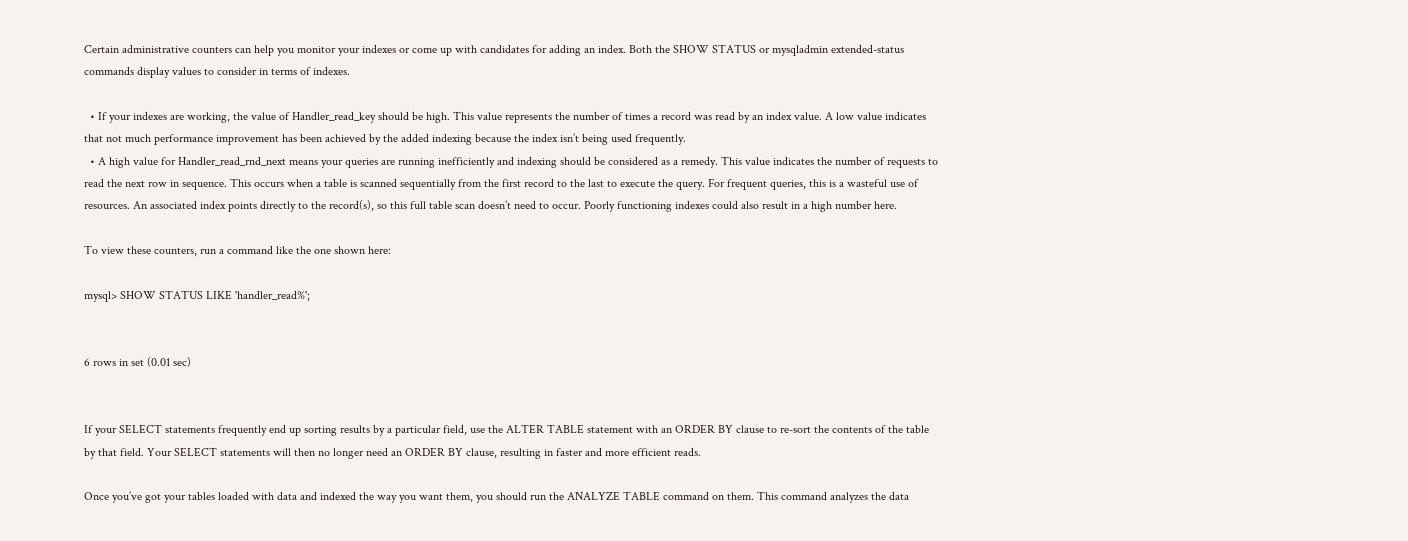Certain administrative counters can help you monitor your indexes or come up with candidates for adding an index. Both the SHOW STATUS or mysqladmin extended-status commands display values to consider in terms of indexes.

  • If your indexes are working, the value of Handler_read_key should be high. This value represents the number of times a record was read by an index value. A low value indicates that not much performance improvement has been achieved by the added indexing because the index isn’t being used frequently.
  • A high value for Handler_read_rnd_next means your queries are running inefficiently and indexing should be considered as a remedy. This value indicates the number of requests to read the next row in sequence. This occurs when a table is scanned sequentially from the first record to the last to execute the query. For frequent queries, this is a wasteful use of resources. An associated index points directly to the record(s), so this full table scan doesn’t need to occur. Poorly functioning indexes could also result in a high number here.

To view these counters, run a command like the one shown here:

mysql> SHOW STATUS LIKE 'handler_read%';


6 rows in set (0.01 sec)


If your SELECT statements frequently end up sorting results by a particular field, use the ALTER TABLE statement with an ORDER BY clause to re-sort the contents of the table by that field. Your SELECT statements will then no longer need an ORDER BY clause, resulting in faster and more efficient reads.

Once you’ve got your tables loaded with data and indexed the way you want them, you should run the ANALYZE TABLE command on them. This command analyzes the data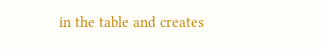in the table and creates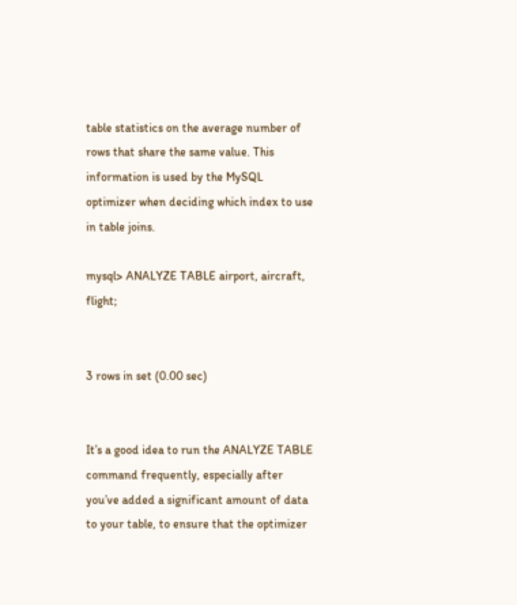table statistics on the average number of rows that share the same value. This information is used by the MySQL optimizer when deciding which index to use in table joins.

mysql> ANALYZE TABLE airport, aircraft, flight;


3 rows in set (0.00 sec)


It’s a good idea to run the ANALYZE TABLE command frequently, especially after you’ve added a significant amount of data to your table, to ensure that the optimizer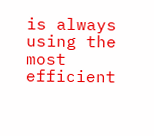is always using the most efficient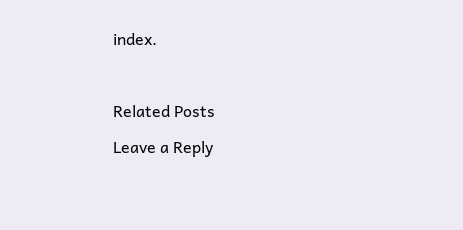index.



Related Posts

Leave a Reply